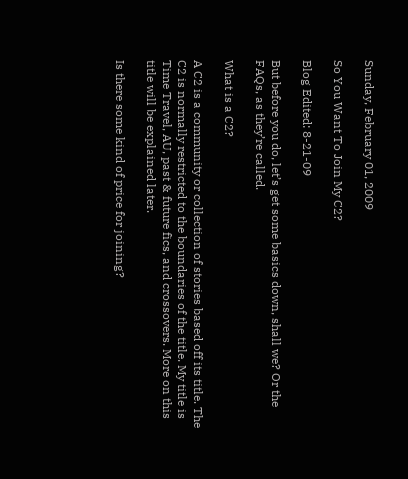Sunday, February 01, 2009

So You Want To Join My C2?

Blog Edited: 8-21-09

But before you do, let’s get some basics down, shall we? Or the FAQs, as they’re called.

What is a C2?

A C2 is a community or collection of stories based off its title. The C2 is normally restricted to the boundaries of the title. My title is Time Travel, AU, past & future fics, and crossovers. More on this title will be explained later.

Is there some kind of price for joining?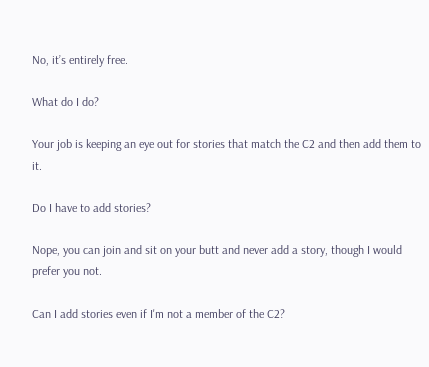No, it’s entirely free.

What do I do?

Your job is keeping an eye out for stories that match the C2 and then add them to it.

Do I have to add stories?

Nope, you can join and sit on your butt and never add a story, though I would prefer you not.

Can I add stories even if I'm not a member of the C2?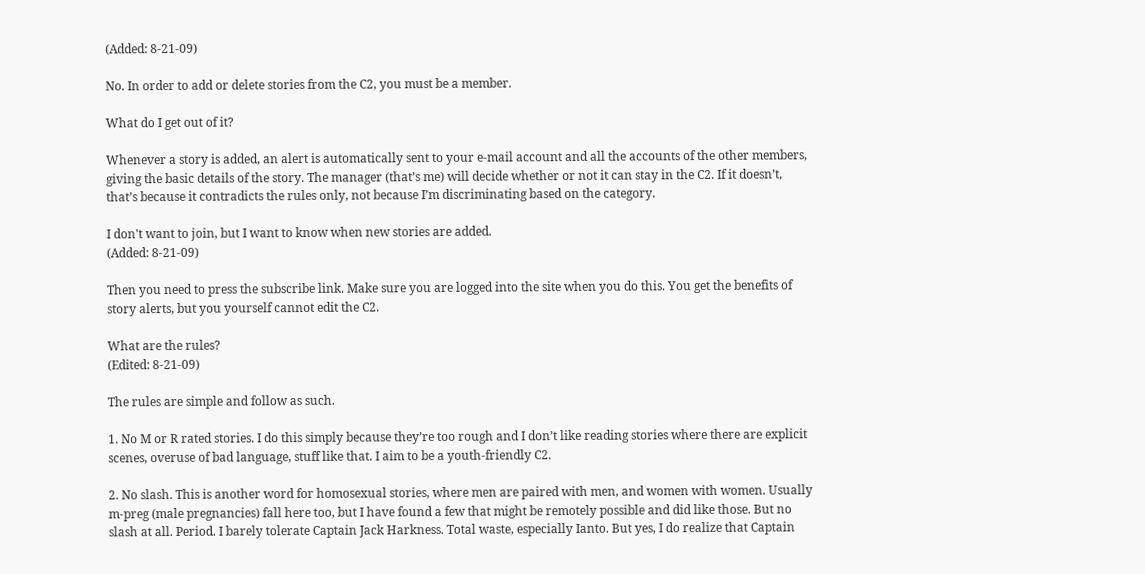(Added: 8-21-09)

No. In order to add or delete stories from the C2, you must be a member.

What do I get out of it?

Whenever a story is added, an alert is automatically sent to your e-mail account and all the accounts of the other members, giving the basic details of the story. The manager (that’s me) will decide whether or not it can stay in the C2. If it doesn’t, that’s because it contradicts the rules only, not because I’m discriminating based on the category.

I don't want to join, but I want to know when new stories are added.
(Added: 8-21-09)

Then you need to press the subscribe link. Make sure you are logged into the site when you do this. You get the benefits of story alerts, but you yourself cannot edit the C2.

What are the rules?
(Edited: 8-21-09)

The rules are simple and follow as such.

1. No M or R rated stories. I do this simply because they’re too rough and I don’t like reading stories where there are explicit scenes, overuse of bad language, stuff like that. I aim to be a youth-friendly C2.

2. No slash. This is another word for homosexual stories, where men are paired with men, and women with women. Usually m-preg (male pregnancies) fall here too, but I have found a few that might be remotely possible and did like those. But no slash at all. Period. I barely tolerate Captain Jack Harkness. Total waste, especially Ianto. But yes, I do realize that Captain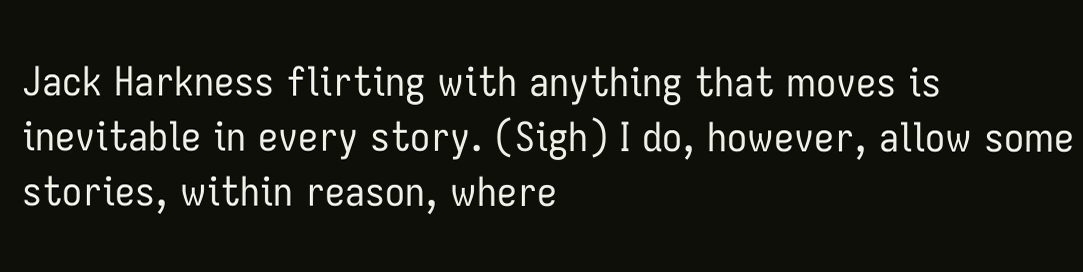Jack Harkness flirting with anything that moves is inevitable in every story. (Sigh) I do, however, allow some stories, within reason, where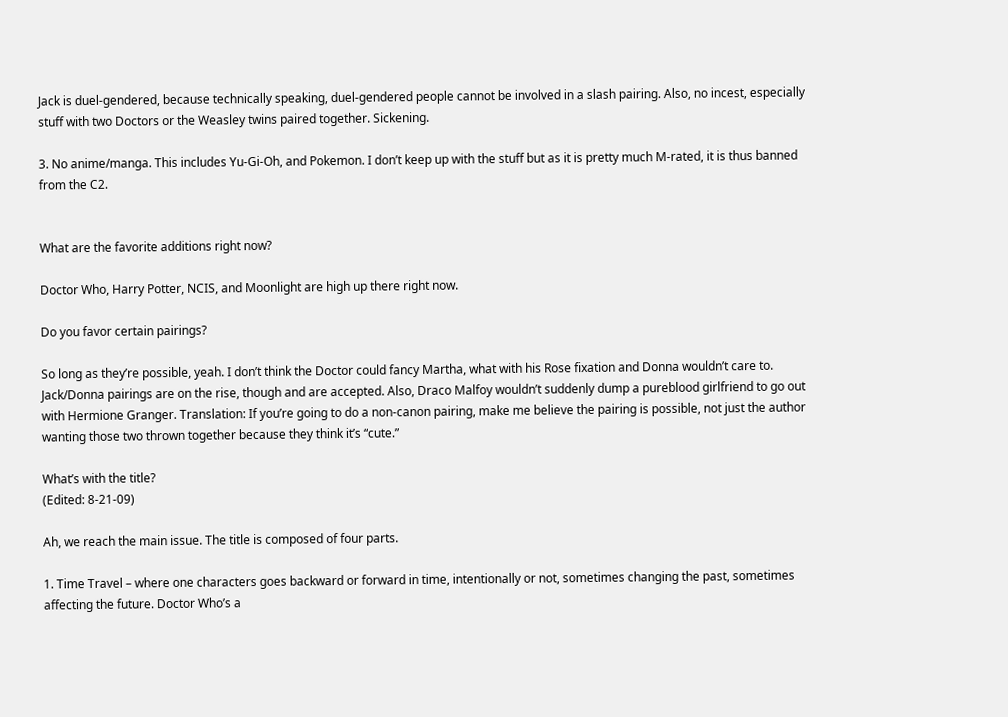Jack is duel-gendered, because technically speaking, duel-gendered people cannot be involved in a slash pairing. Also, no incest, especially stuff with two Doctors or the Weasley twins paired together. Sickening.

3. No anime/manga. This includes Yu-Gi-Oh, and Pokemon. I don’t keep up with the stuff but as it is pretty much M-rated, it is thus banned from the C2.


What are the favorite additions right now?

Doctor Who, Harry Potter, NCIS, and Moonlight are high up there right now.

Do you favor certain pairings?

So long as they’re possible, yeah. I don’t think the Doctor could fancy Martha, what with his Rose fixation and Donna wouldn’t care to. Jack/Donna pairings are on the rise, though and are accepted. Also, Draco Malfoy wouldn’t suddenly dump a pureblood girlfriend to go out with Hermione Granger. Translation: If you’re going to do a non-canon pairing, make me believe the pairing is possible, not just the author wanting those two thrown together because they think it’s “cute.”

What’s with the title?
(Edited: 8-21-09)

Ah, we reach the main issue. The title is composed of four parts.

1. Time Travel – where one characters goes backward or forward in time, intentionally or not, sometimes changing the past, sometimes affecting the future. Doctor Who’s a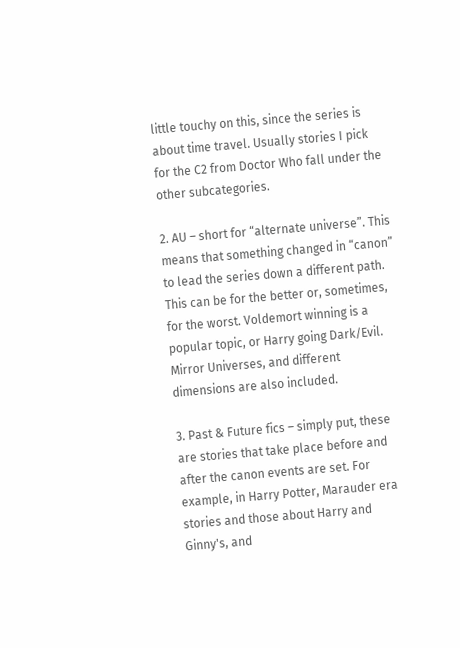little touchy on this, since the series is about time travel. Usually stories I pick for the C2 from Doctor Who fall under the other subcategories.

2. AU – short for “alternate universe”. This means that something changed in “canon” to lead the series down a different path. This can be for the better or, sometimes, for the worst. Voldemort winning is a popular topic, or Harry going Dark/Evil. Mirror Universes, and different dimensions are also included.

3. Past & Future fics – simply put, these are stories that take place before and after the canon events are set. For example, in Harry Potter, Marauder era stories and those about Harry and Ginny's, and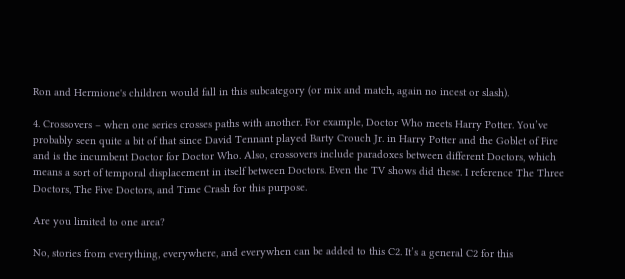Ron and Hermione's children would fall in this subcategory (or mix and match, again no incest or slash).

4. Crossovers – when one series crosses paths with another. For example, Doctor Who meets Harry Potter. You’ve probably seen quite a bit of that since David Tennant played Barty Crouch Jr. in Harry Potter and the Goblet of Fire and is the incumbent Doctor for Doctor Who. Also, crossovers include paradoxes between different Doctors, which means a sort of temporal displacement in itself between Doctors. Even the TV shows did these. I reference The Three Doctors, The Five Doctors, and Time Crash for this purpose.

Are you limited to one area?

No, stories from everything, everywhere, and everywhen can be added to this C2. It’s a general C2 for this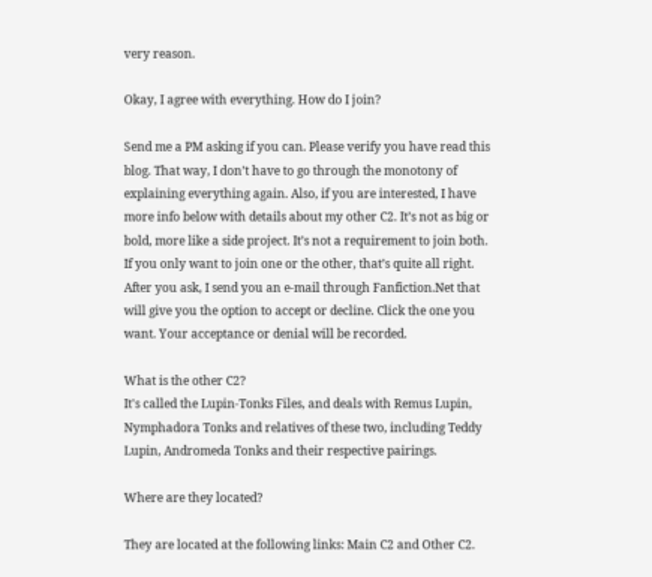very reason.

Okay, I agree with everything. How do I join?

Send me a PM asking if you can. Please verify you have read this blog. That way, I don’t have to go through the monotony of explaining everything again. Also, if you are interested, I have more info below with details about my other C2. It’s not as big or bold, more like a side project. It’s not a requirement to join both. If you only want to join one or the other, that’s quite all right.
After you ask, I send you an e-mail through Fanfiction.Net that will give you the option to accept or decline. Click the one you want. Your acceptance or denial will be recorded.

What is the other C2?
It's called the Lupin-Tonks Files, and deals with Remus Lupin, Nymphadora Tonks and relatives of these two, including Teddy Lupin, Andromeda Tonks and their respective pairings.

Where are they located?

They are located at the following links: Main C2 and Other C2.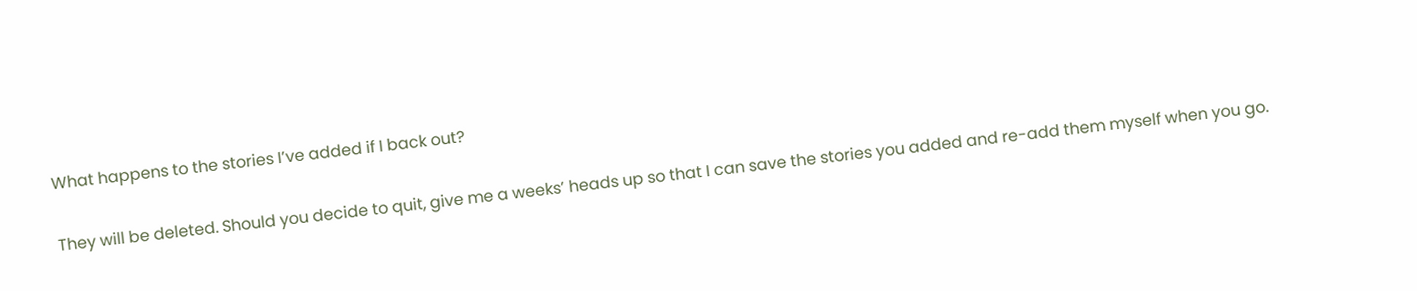What happens to the stories I’ve added if I back out?

They will be deleted. Should you decide to quit, give me a weeks’ heads up so that I can save the stories you added and re-add them myself when you go.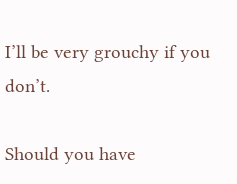I’ll be very grouchy if you don’t.

Should you have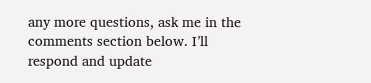any more questions, ask me in the comments section below. I’ll respond and update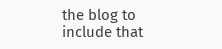the blog to include that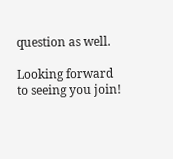question as well.

Looking forward to seeing you join!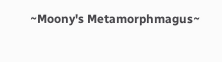~Moony's Metamorphmagus~